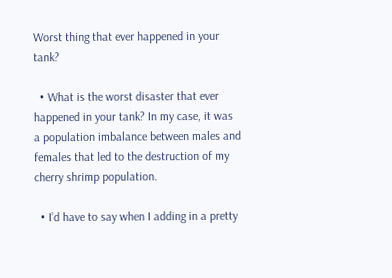Worst thing that ever happened in your tank?

  • What is the worst disaster that ever happened in your tank? In my case, it was a population imbalance between males and females that led to the destruction of my cherry shrimp population.

  • I’d have to say when I adding in a pretty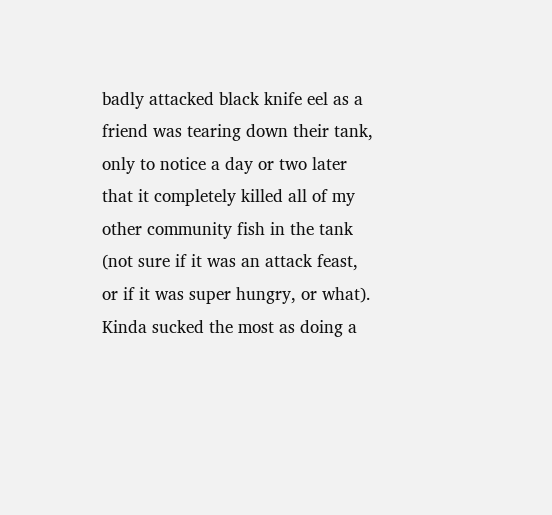badly attacked black knife eel as a friend was tearing down their tank, only to notice a day or two later that it completely killed all of my other community fish in the tank (not sure if it was an attack feast, or if it was super hungry, or what). Kinda sucked the most as doing a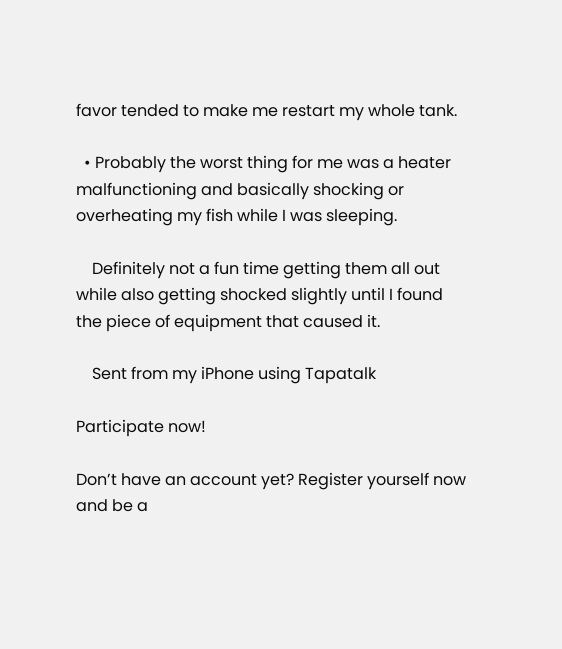favor tended to make me restart my whole tank.

  • Probably the worst thing for me was a heater malfunctioning and basically shocking or overheating my fish while I was sleeping.

    Definitely not a fun time getting them all out while also getting shocked slightly until I found the piece of equipment that caused it.

    Sent from my iPhone using Tapatalk

Participate now!

Don’t have an account yet? Register yourself now and be a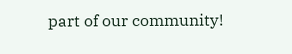part of our community!